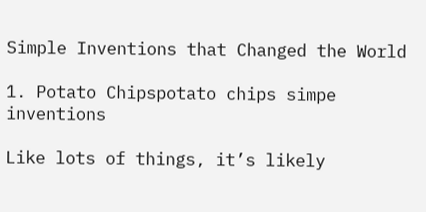Simple Inventions that Changed the World

1. Potato Chipspotato chips simpe inventions

Like lots of things, it’s likely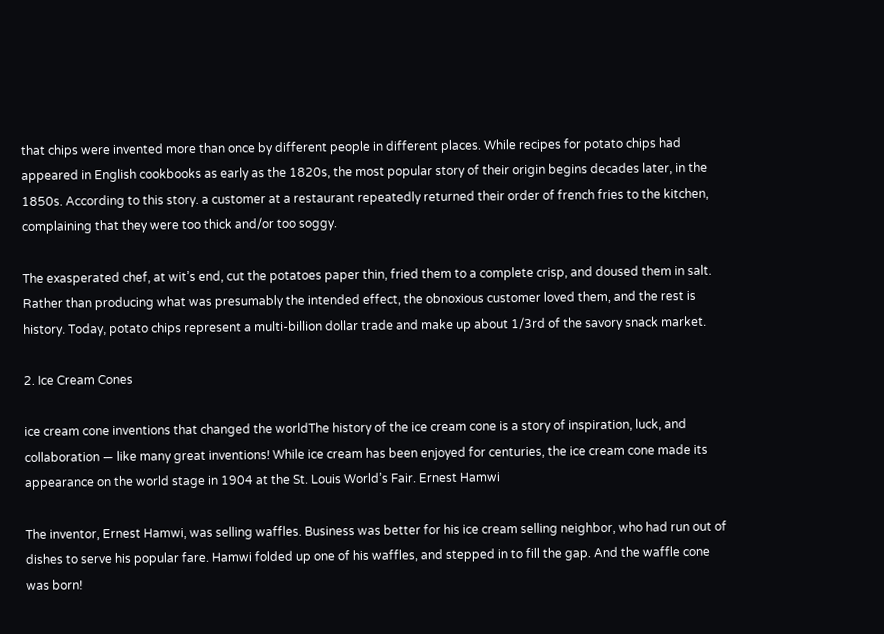that chips were invented more than once by different people in different places. While recipes for potato chips had appeared in English cookbooks as early as the 1820s, the most popular story of their origin begins decades later, in the 1850s. According to this story. a customer at a restaurant repeatedly returned their order of french fries to the kitchen, complaining that they were too thick and/or too soggy.

The exasperated chef, at wit’s end, cut the potatoes paper thin, fried them to a complete crisp, and doused them in salt. Rather than producing what was presumably the intended effect, the obnoxious customer loved them, and the rest is history. Today, potato chips represent a multi-billion dollar trade and make up about 1/3rd of the savory snack market.

2. Ice Cream Cones

ice cream cone inventions that changed the worldThe history of the ice cream cone is a story of inspiration, luck, and collaboration — like many great inventions! While ice cream has been enjoyed for centuries, the ice cream cone made its appearance on the world stage in 1904 at the St. Louis World’s Fair. Ernest Hamwi

The inventor, Ernest Hamwi, was selling waffles. Business was better for his ice cream selling neighbor, who had run out of dishes to serve his popular fare. Hamwi folded up one of his waffles, and stepped in to fill the gap. And the waffle cone was born!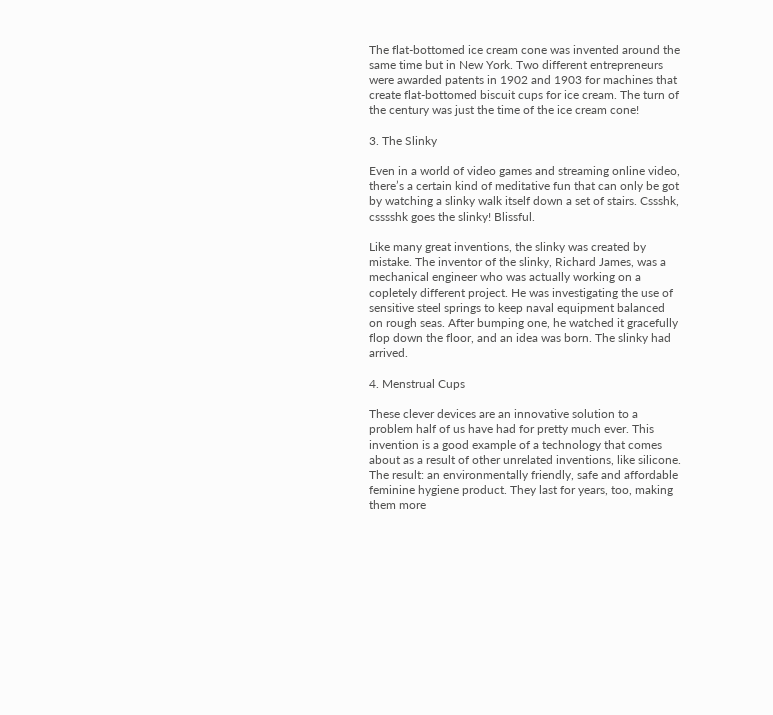The flat-bottomed ice cream cone was invented around the same time but in New York. Two different entrepreneurs were awarded patents in 1902 and 1903 for machines that create flat-bottomed biscuit cups for ice cream. The turn of the century was just the time of the ice cream cone!

3. The Slinky

Even in a world of video games and streaming online video, there’s a certain kind of meditative fun that can only be got by watching a slinky walk itself down a set of stairs. Cssshk, csssshk goes the slinky! Blissful.

Like many great inventions, the slinky was created by mistake. The inventor of the slinky, Richard James, was a mechanical engineer who was actually working on a copletely different project. He was investigating the use of sensitive steel springs to keep naval equipment balanced on rough seas. After bumping one, he watched it gracefully flop down the floor, and an idea was born. The slinky had arrived.

4. Menstrual Cups

These clever devices are an innovative solution to a problem half of us have had for pretty much ever. This invention is a good example of a technology that comes about as a result of other unrelated inventions, like silicone. The result: an environmentally friendly, safe and affordable feminine hygiene product. They last for years, too, making them more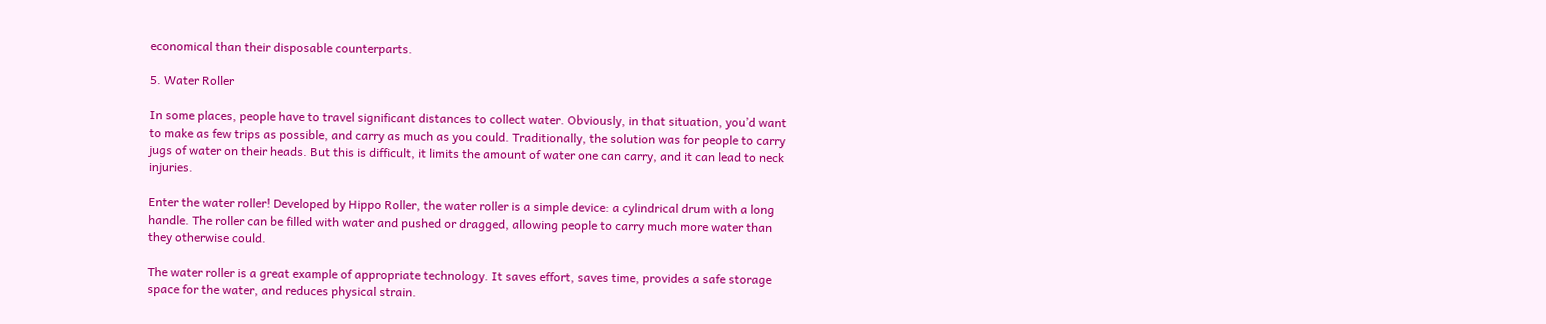economical than their disposable counterparts.

5. Water Roller

In some places, people have to travel significant distances to collect water. Obviously, in that situation, you’d want to make as few trips as possible, and carry as much as you could. Traditionally, the solution was for people to carry jugs of water on their heads. But this is difficult, it limits the amount of water one can carry, and it can lead to neck injuries.

Enter the water roller! Developed by Hippo Roller, the water roller is a simple device: a cylindrical drum with a long handle. The roller can be filled with water and pushed or dragged, allowing people to carry much more water than they otherwise could.

The water roller is a great example of appropriate technology. It saves effort, saves time, provides a safe storage space for the water, and reduces physical strain.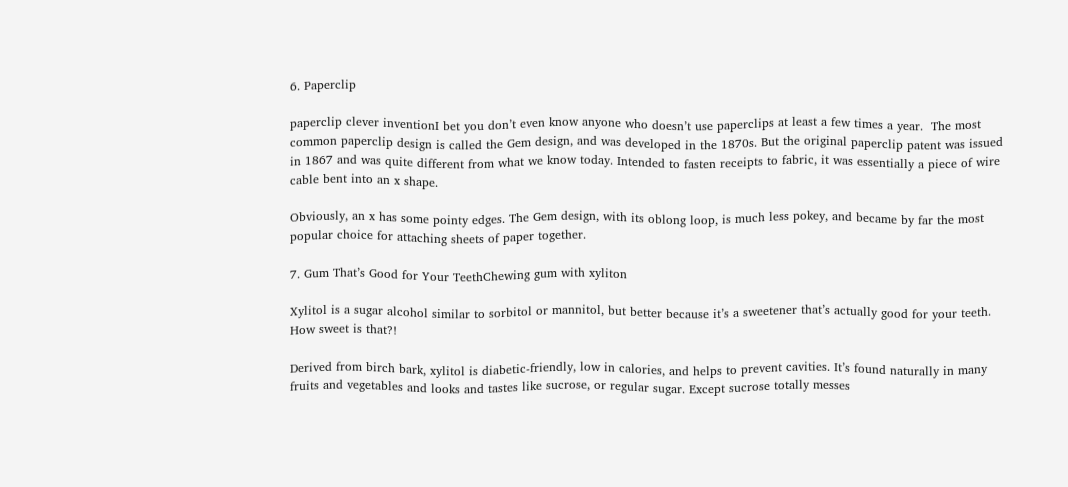6. Paperclip

paperclip clever inventionI bet you don’t even know anyone who doesn’t use paperclips at least a few times a year.  The most common paperclip design is called the Gem design, and was developed in the 1870s. But the original paperclip patent was issued in 1867 and was quite different from what we know today. Intended to fasten receipts to fabric, it was essentially a piece of wire cable bent into an x shape.

Obviously, an x has some pointy edges. The Gem design, with its oblong loop, is much less pokey, and became by far the most popular choice for attaching sheets of paper together.

7. Gum That’s Good for Your TeethChewing gum with xyliton

Xylitol is a sugar alcohol similar to sorbitol or mannitol, but better because it’s a sweetener that’s actually good for your teeth. How sweet is that?!

Derived from birch bark, xylitol is diabetic-friendly, low in calories, and helps to prevent cavities. It’s found naturally in many fruits and vegetables and looks and tastes like sucrose, or regular sugar. Except sucrose totally messes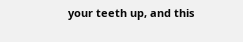your teeth up, and this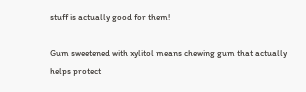stuff is actually good for them!

Gum sweetened with xylitol means chewing gum that actually helps protect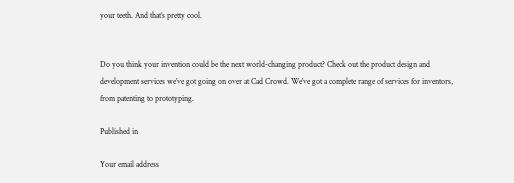your teeth. And that’s pretty cool.


Do you think your invention could be the next world-changing product? Check out the product design and development services we’ve got going on over at Cad Crowd. We’ve got a complete range of services for inventors, from patenting to prototyping.

Published in

Your email address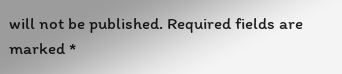will not be published. Required fields are marked *